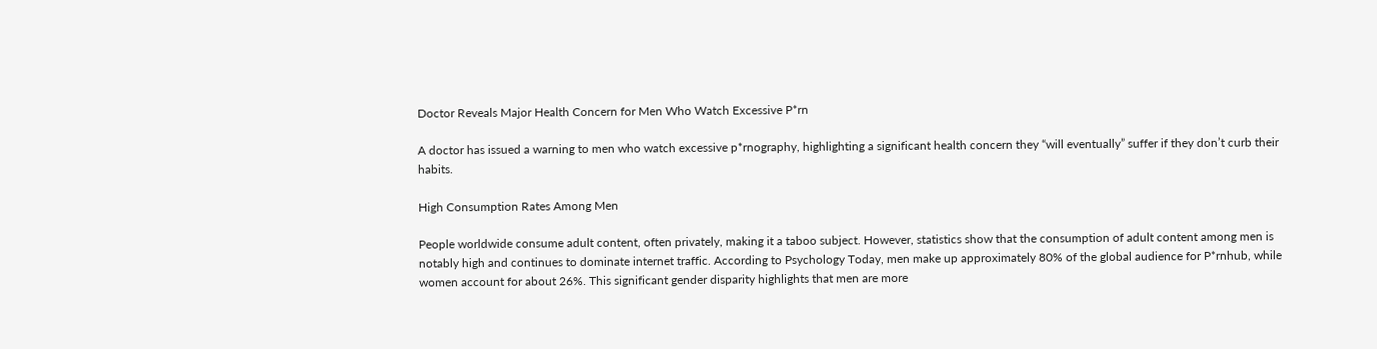Doctor Reveals Major Health Concern for Men Who Watch Excessive P*rn

A doctor has issued a warning to men who watch excessive p*rnography, highlighting a significant health concern they “will eventually” suffer if they don’t curb their habits.

High Consumption Rates Among Men

People worldwide consume adult content, often privately, making it a taboo subject. However, statistics show that the consumption of adult content among men is notably high and continues to dominate internet traffic. According to Psychology Today, men make up approximately 80% of the global audience for P*rnhub, while women account for about 26%. This significant gender disparity highlights that men are more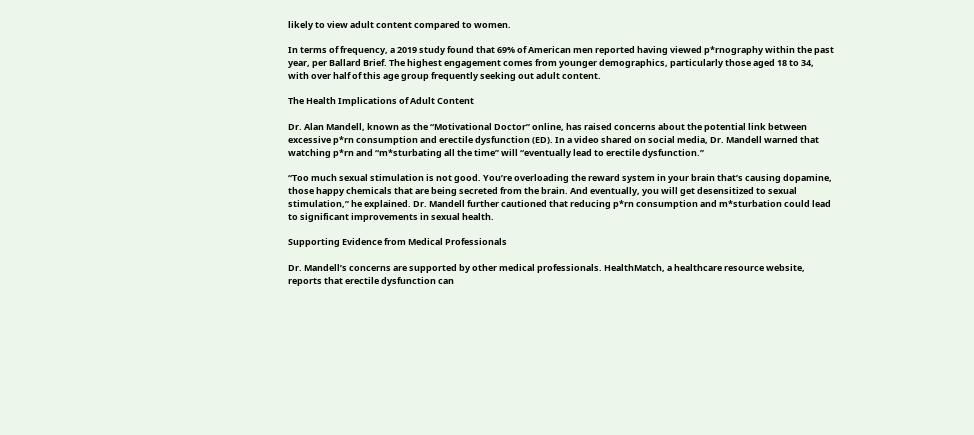likely to view adult content compared to women.

In terms of frequency, a 2019 study found that 69% of American men reported having viewed p*rnography within the past year, per Ballard Brief. The highest engagement comes from younger demographics, particularly those aged 18 to 34, with over half of this age group frequently seeking out adult content.

The Health Implications of Adult Content

Dr. Alan Mandell, known as the “Motivational Doctor” online, has raised concerns about the potential link between excessive p*rn consumption and erectile dysfunction (ED). In a video shared on social media, Dr. Mandell warned that watching p*rn and “m*sturbating all the time” will “eventually lead to erectile dysfunction.”

“Too much sexual stimulation is not good. You’re overloading the reward system in your brain that’s causing dopamine, those happy chemicals that are being secreted from the brain. And eventually, you will get desensitized to sexual stimulation,” he explained. Dr. Mandell further cautioned that reducing p*rn consumption and m*sturbation could lead to significant improvements in sexual health.

Supporting Evidence from Medical Professionals

Dr. Mandell’s concerns are supported by other medical professionals. HealthMatch, a healthcare resource website, reports that erectile dysfunction can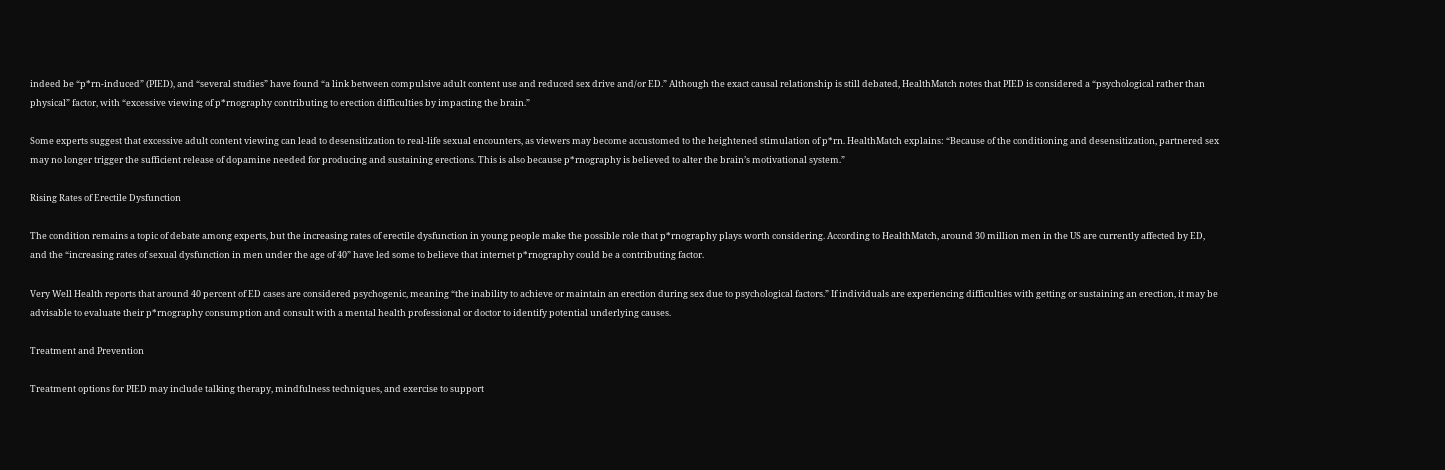indeed be “p*rn-induced” (PIED), and “several studies” have found “a link between compulsive adult content use and reduced sex drive and/or ED.” Although the exact causal relationship is still debated, HealthMatch notes that PIED is considered a “psychological rather than physical” factor, with “excessive viewing of p*rnography contributing to erection difficulties by impacting the brain.”

Some experts suggest that excessive adult content viewing can lead to desensitization to real-life sexual encounters, as viewers may become accustomed to the heightened stimulation of p*rn. HealthMatch explains: “Because of the conditioning and desensitization, partnered sex may no longer trigger the sufficient release of dopamine needed for producing and sustaining erections. This is also because p*rnography is believed to alter the brain’s motivational system.”

Rising Rates of Erectile Dysfunction

The condition remains a topic of debate among experts, but the increasing rates of erectile dysfunction in young people make the possible role that p*rnography plays worth considering. According to HealthMatch, around 30 million men in the US are currently affected by ED, and the “increasing rates of sexual dysfunction in men under the age of 40” have led some to believe that internet p*rnography could be a contributing factor.

Very Well Health reports that around 40 percent of ED cases are considered psychogenic, meaning “the inability to achieve or maintain an erection during sex due to psychological factors.” If individuals are experiencing difficulties with getting or sustaining an erection, it may be advisable to evaluate their p*rnography consumption and consult with a mental health professional or doctor to identify potential underlying causes.

Treatment and Prevention

Treatment options for PIED may include talking therapy, mindfulness techniques, and exercise to support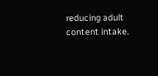reducing adult content intake.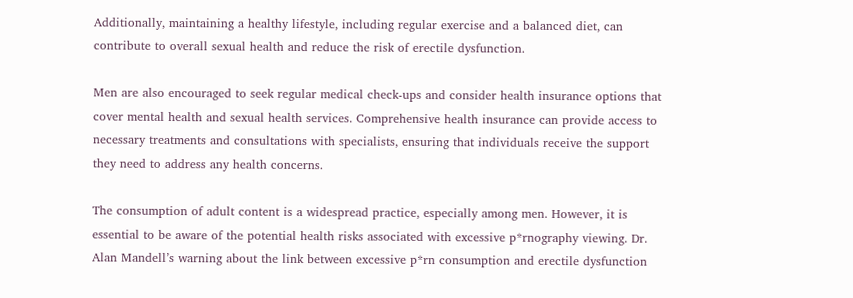Additionally, maintaining a healthy lifestyle, including regular exercise and a balanced diet, can contribute to overall sexual health and reduce the risk of erectile dysfunction.

Men are also encouraged to seek regular medical check-ups and consider health insurance options that cover mental health and sexual health services. Comprehensive health insurance can provide access to necessary treatments and consultations with specialists, ensuring that individuals receive the support they need to address any health concerns.

The consumption of adult content is a widespread practice, especially among men. However, it is essential to be aware of the potential health risks associated with excessive p*rnography viewing. Dr. Alan Mandell’s warning about the link between excessive p*rn consumption and erectile dysfunction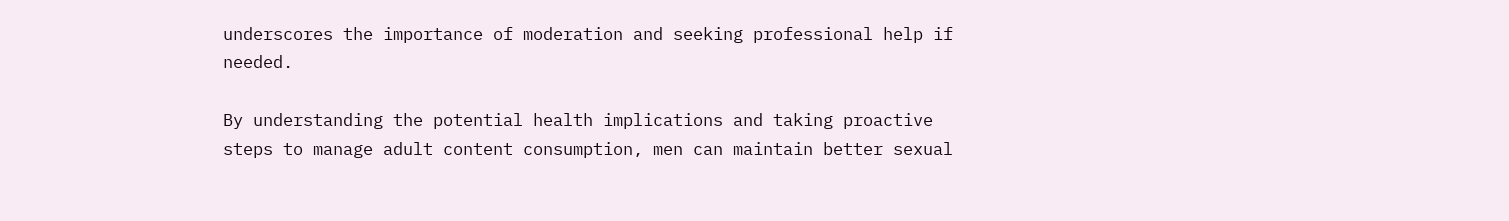underscores the importance of moderation and seeking professional help if needed.

By understanding the potential health implications and taking proactive steps to manage adult content consumption, men can maintain better sexual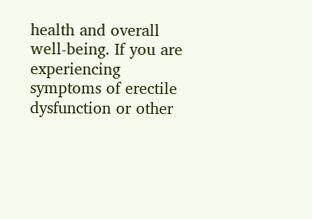health and overall well-being. If you are experiencing symptoms of erectile dysfunction or other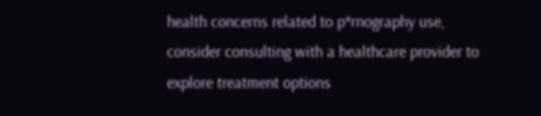health concerns related to p*rnography use, consider consulting with a healthcare provider to explore treatment options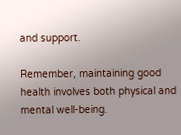and support.

Remember, maintaining good health involves both physical and mental well-being.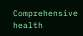Comprehensive health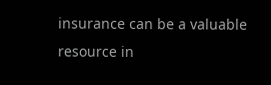insurance can be a valuable resource in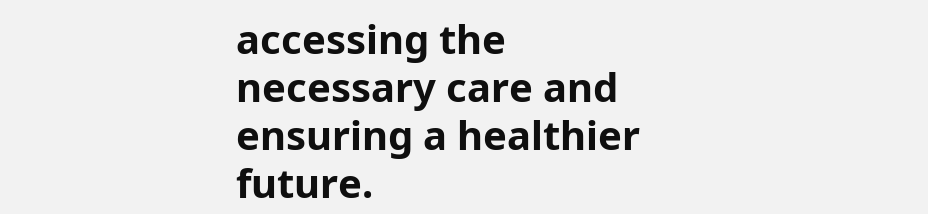accessing the necessary care and ensuring a healthier future.